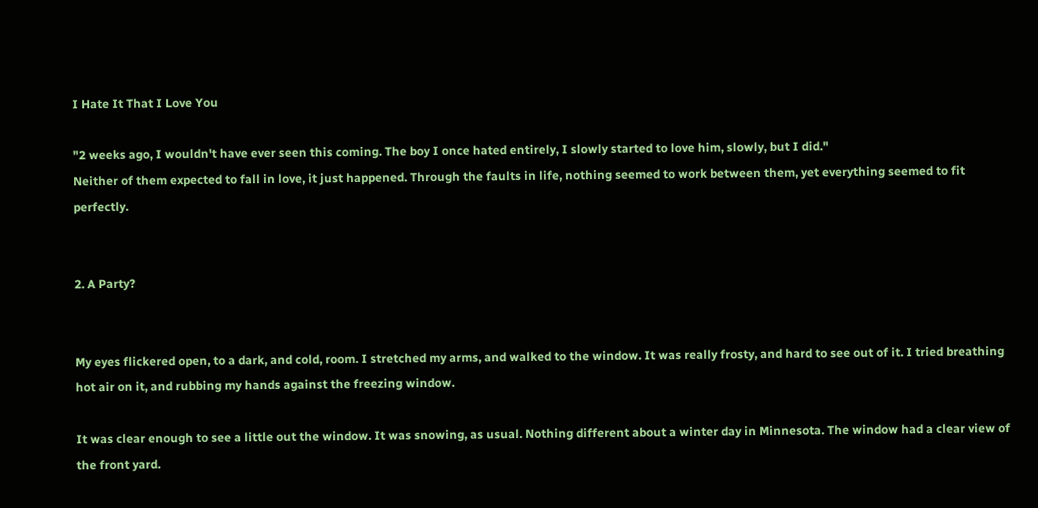I Hate It That I Love You

"2 weeks ago, I wouldn't have ever seen this coming. The boy I once hated entirely, I slowly started to love him, slowly, but I did."
Neither of them expected to fall in love, it just happened. Through the faults in life, nothing seemed to work between them, yet everything seemed to fit perfectly.


2. A Party?


My eyes flickered open, to a dark, and cold, room. I stretched my arms, and walked to the window. It was really frosty, and hard to see out of it. I tried breathing hot air on it, and rubbing my hands against the freezing window.

It was clear enough to see a little out the window. It was snowing, as usual. Nothing different about a winter day in Minnesota. The window had a clear view of the front yard.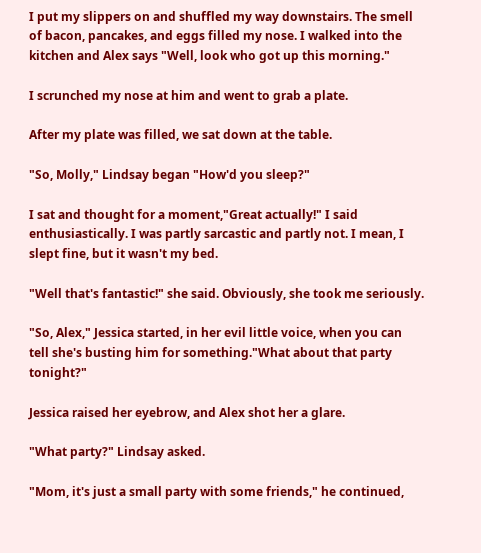I put my slippers on and shuffled my way downstairs. The smell of bacon, pancakes, and eggs filled my nose. I walked into the kitchen and Alex says "Well, look who got up this morning."

I scrunched my nose at him and went to grab a plate.

After my plate was filled, we sat down at the table.

"So, Molly," Lindsay began "How'd you sleep?"

I sat and thought for a moment,"Great actually!" I said enthusiastically. I was partly sarcastic and partly not. I mean, I slept fine, but it wasn't my bed.

"Well that's fantastic!" she said. Obviously, she took me seriously.

"So, Alex," Jessica started, in her evil little voice, when you can tell she's busting him for something."What about that party tonight?"

Jessica raised her eyebrow, and Alex shot her a glare.

"What party?" Lindsay asked.

"Mom, it's just a small party with some friends," he continued,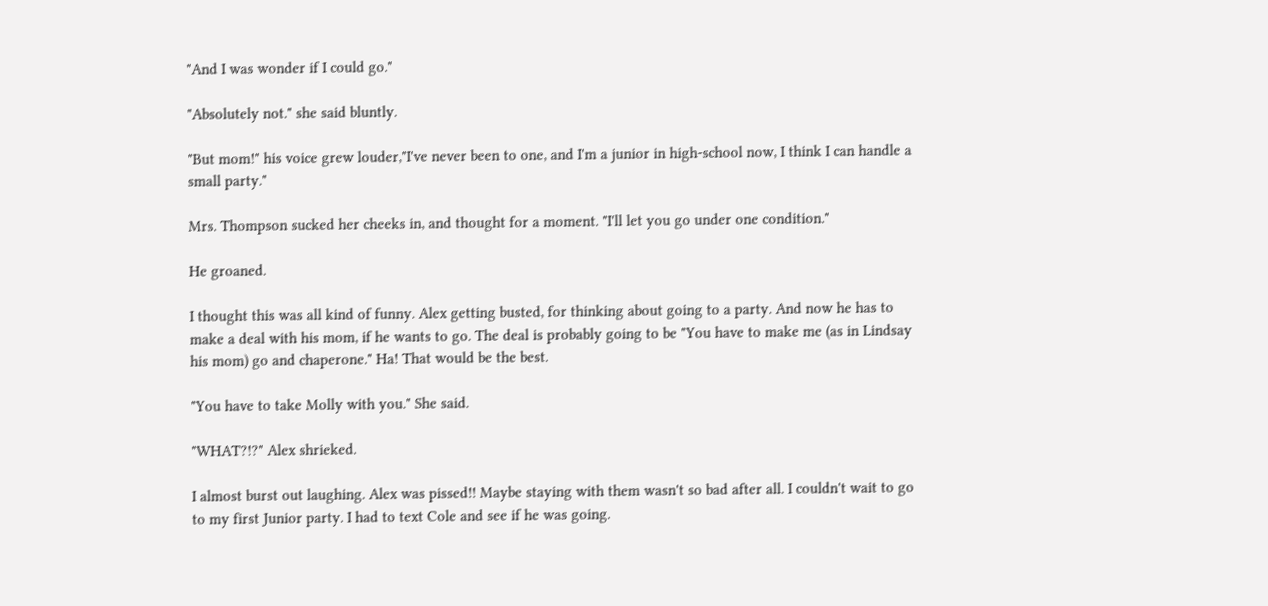"And I was wonder if I could go."

"Absolutely not." she said bluntly.

"But mom!" his voice grew louder,"I've never been to one, and I'm a junior in high-school now, I think I can handle a small party."

Mrs. Thompson sucked her cheeks in, and thought for a moment. "I'll let you go under one condition."

He groaned.

I thought this was all kind of funny. Alex getting busted, for thinking about going to a party. And now he has to make a deal with his mom, if he wants to go. The deal is probably going to be "You have to make me (as in Lindsay his mom) go and chaperone." Ha! That would be the best.

"You have to take Molly with you." She said.

"WHAT?!?" Alex shrieked.

I almost burst out laughing. Alex was pissed!! Maybe staying with them wasn't so bad after all. I couldn't wait to go to my first Junior party. I had to text Cole and see if he was going.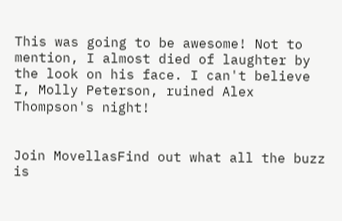This was going to be awesome! Not to mention, I almost died of laughter by the look on his face. I can't believe I, Molly Peterson, ruined Alex Thompson's night!


Join MovellasFind out what all the buzz is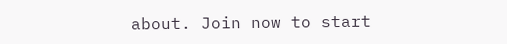about. Join now to start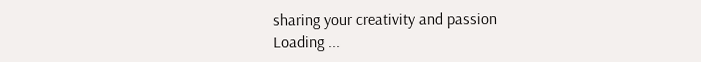sharing your creativity and passion
Loading ...